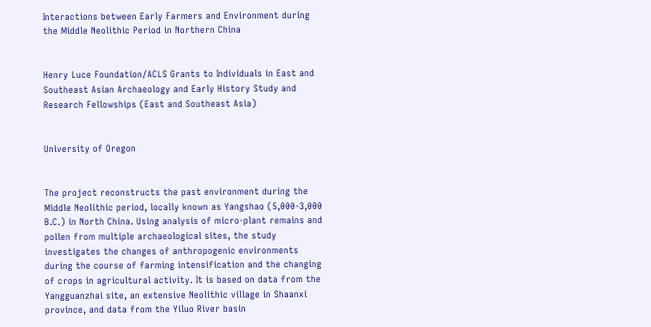Interactions between Early Farmers and Environment during the Middle Neolithic Period in Northern China


Henry Luce Foundation/ACLS Grants to Individuals in East and Southeast Asian Archaeology and Early History Study and Research Fellowships (East and Southeast Asia)


University of Oregon


The project reconstructs the past environment during the Middle Neolithic period, locally known as Yangshao (5,000-3,000 B.C.) in North China. Using analysis of micro-plant remains and pollen from multiple archaeological sites, the study investigates the changes of anthropogenic environments during the course of farming intensification and the changing of crops in agricultural activity. It is based on data from the Yangguanzhai site, an extensive Neolithic village in Shaanxi province, and data from the Yiluo River basin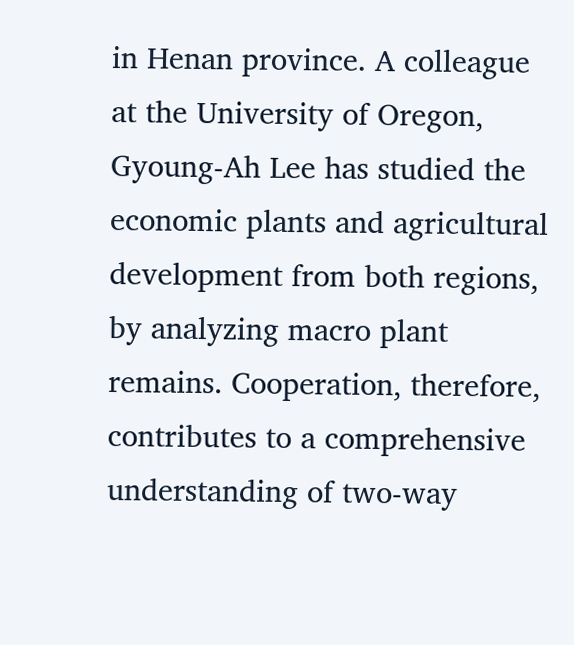in Henan province. A colleague at the University of Oregon, Gyoung-Ah Lee has studied the economic plants and agricultural development from both regions, by analyzing macro plant remains. Cooperation, therefore, contributes to a comprehensive understanding of two-way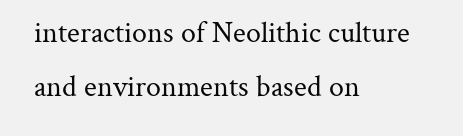interactions of Neolithic culture and environments based on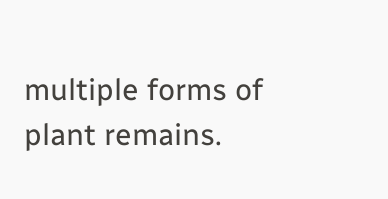multiple forms of plant remains.